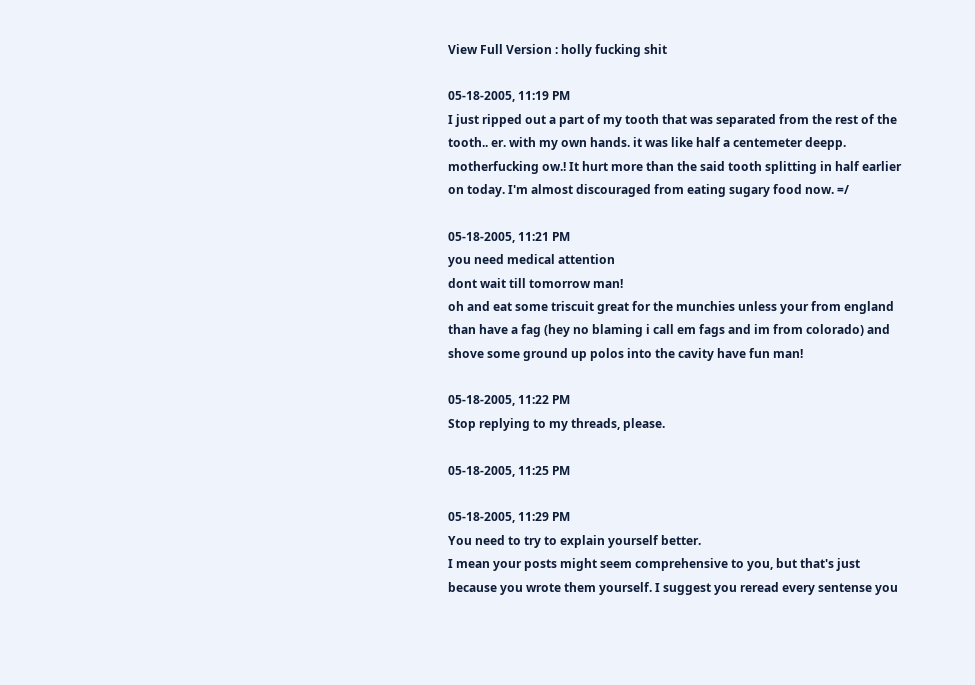View Full Version : holly fucking shit

05-18-2005, 11:19 PM
I just ripped out a part of my tooth that was separated from the rest of the tooth.. er. with my own hands. it was like half a centemeter deepp. motherfucking ow.! It hurt more than the said tooth splitting in half earlier on today. I'm almost discouraged from eating sugary food now. =/

05-18-2005, 11:21 PM
you need medical attention
dont wait till tomorrow man!
oh and eat some triscuit great for the munchies unless your from england than have a fag (hey no blaming i call em fags and im from colorado) and shove some ground up polos into the cavity have fun man!

05-18-2005, 11:22 PM
Stop replying to my threads, please.

05-18-2005, 11:25 PM

05-18-2005, 11:29 PM
You need to try to explain yourself better.
I mean your posts might seem comprehensive to you, but that's just because you wrote them yourself. I suggest you reread every sentense you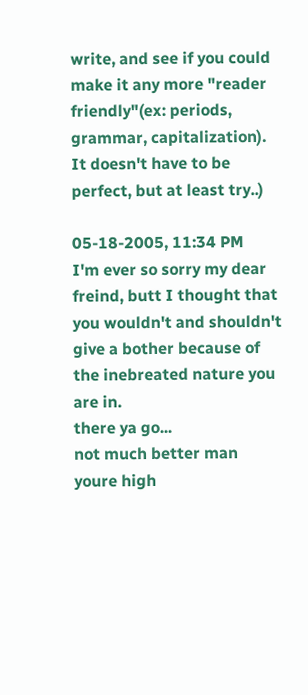write, and see if you could make it any more "reader friendly"(ex: periods, grammar, capitalization). It doesn't have to be perfect, but at least try..)

05-18-2005, 11:34 PM
I'm ever so sorry my dear freind, butt I thought that you wouldn't and shouldn't give a bother because of the inebreated nature you are in.
there ya go...
not much better man
youre high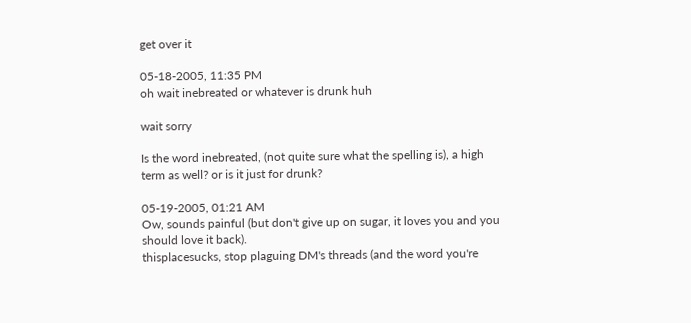get over it

05-18-2005, 11:35 PM
oh wait inebreated or whatever is drunk huh

wait sorry

Is the word inebreated, (not quite sure what the spelling is), a high term as well? or is it just for drunk?

05-19-2005, 01:21 AM
Ow, sounds painful (but don't give up on sugar, it loves you and you should love it back).
thisplacesucks, stop plaguing DM's threads (and the word you're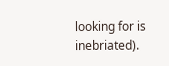looking for is inebriated).